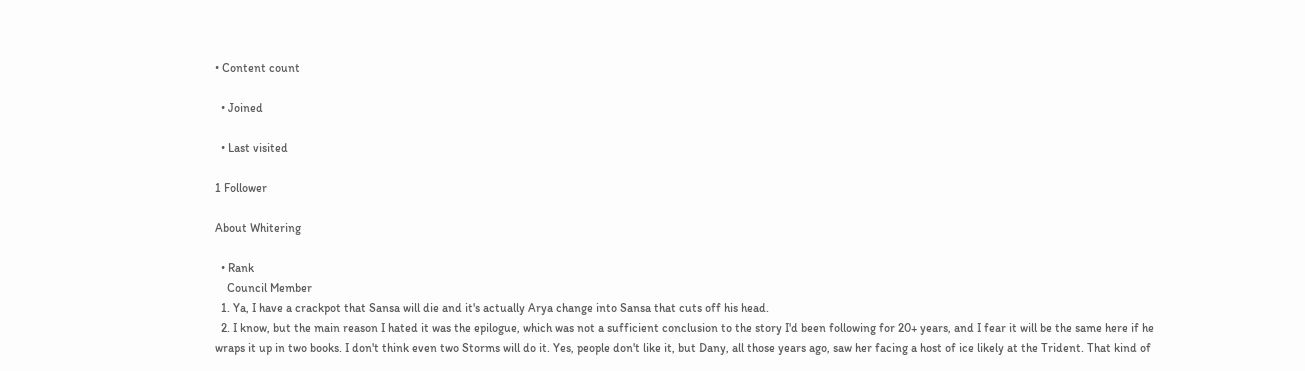• Content count

  • Joined

  • Last visited

1 Follower

About Whitering

  • Rank
    Council Member
  1. Ya, I have a crackpot that Sansa will die and it's actually Arya change into Sansa that cuts off his head.
  2. I know, but the main reason I hated it was the epilogue, which was not a sufficient conclusion to the story I'd been following for 20+ years, and I fear it will be the same here if he wraps it up in two books. I don't think even two Storms will do it. Yes, people don't like it, but Dany, all those years ago, saw her facing a host of ice likely at the Trident. That kind of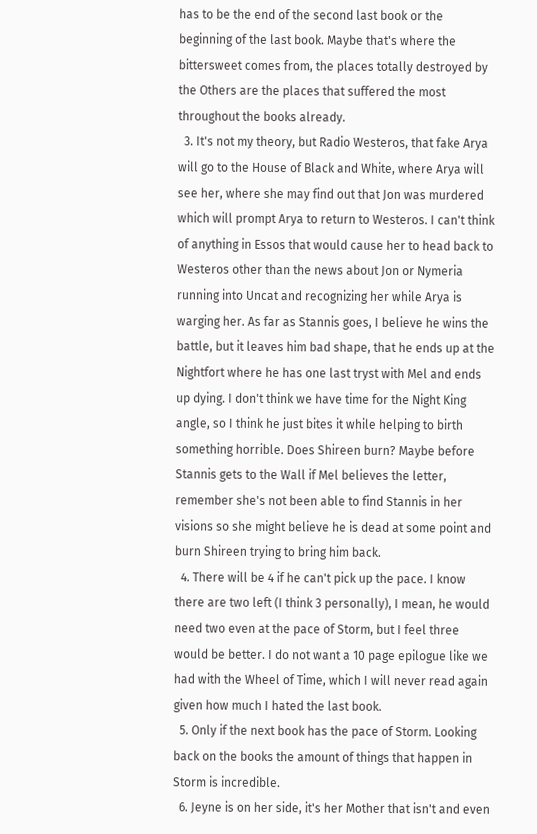has to be the end of the second last book or the beginning of the last book. Maybe that's where the bittersweet comes from, the places totally destroyed by the Others are the places that suffered the most throughout the books already.
  3. It's not my theory, but Radio Westeros, that fake Arya will go to the House of Black and White, where Arya will see her, where she may find out that Jon was murdered which will prompt Arya to return to Westeros. I can't think of anything in Essos that would cause her to head back to Westeros other than the news about Jon or Nymeria running into Uncat and recognizing her while Arya is warging her. As far as Stannis goes, I believe he wins the battle, but it leaves him bad shape, that he ends up at the Nightfort where he has one last tryst with Mel and ends up dying. I don't think we have time for the Night King angle, so I think he just bites it while helping to birth something horrible. Does Shireen burn? Maybe before Stannis gets to the Wall if Mel believes the letter, remember she's not been able to find Stannis in her visions so she might believe he is dead at some point and burn Shireen trying to bring him back.
  4. There will be 4 if he can't pick up the pace. I know there are two left (I think 3 personally), I mean, he would need two even at the pace of Storm, but I feel three would be better. I do not want a 10 page epilogue like we had with the Wheel of Time, which I will never read again given how much I hated the last book.
  5. Only if the next book has the pace of Storm. Looking back on the books the amount of things that happen in Storm is incredible.
  6. Jeyne is on her side, it's her Mother that isn't and even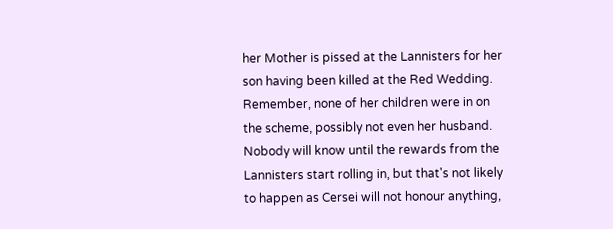her Mother is pissed at the Lannisters for her son having been killed at the Red Wedding. Remember, none of her children were in on the scheme, possibly not even her husband. Nobody will know until the rewards from the Lannisters start rolling in, but that's not likely to happen as Cersei will not honour anything,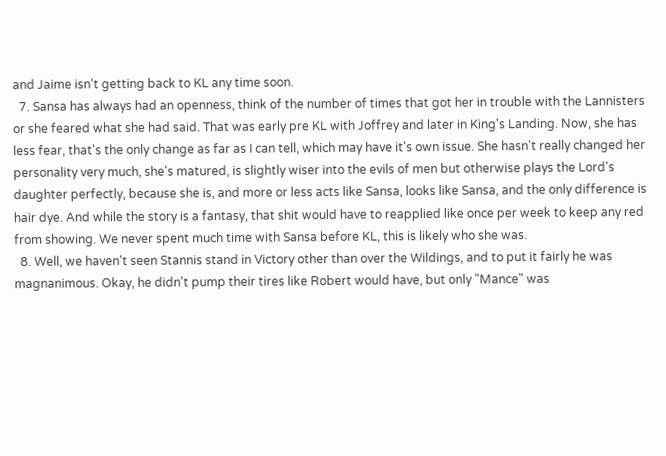and Jaime isn't getting back to KL any time soon.
  7. Sansa has always had an openness, think of the number of times that got her in trouble with the Lannisters or she feared what she had said. That was early pre KL with Joffrey and later in King's Landing. Now, she has less fear, that's the only change as far as I can tell, which may have it's own issue. She hasn't really changed her personality very much, she's matured, is slightly wiser into the evils of men but otherwise plays the Lord's daughter perfectly, because she is, and more or less acts like Sansa, looks like Sansa, and the only difference is hair dye. And while the story is a fantasy, that shit would have to reapplied like once per week to keep any red from showing. We never spent much time with Sansa before KL, this is likely who she was.
  8. Well, we haven't seen Stannis stand in Victory other than over the Wildings, and to put it fairly he was magnanimous. Okay, he didn't pump their tires like Robert would have, but only "Mance" was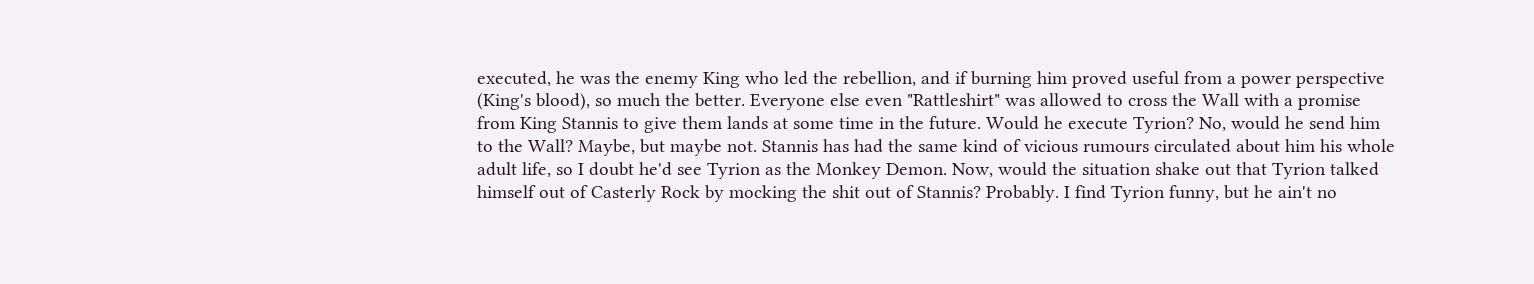executed, he was the enemy King who led the rebellion, and if burning him proved useful from a power perspective (King's blood), so much the better. Everyone else even "Rattleshirt" was allowed to cross the Wall with a promise from King Stannis to give them lands at some time in the future. Would he execute Tyrion? No, would he send him to the Wall? Maybe, but maybe not. Stannis has had the same kind of vicious rumours circulated about him his whole adult life, so I doubt he'd see Tyrion as the Monkey Demon. Now, would the situation shake out that Tyrion talked himself out of Casterly Rock by mocking the shit out of Stannis? Probably. I find Tyrion funny, but he ain't no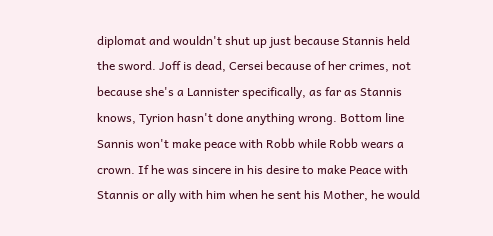diplomat and wouldn't shut up just because Stannis held the sword. Joff is dead, Cersei because of her crimes, not because she's a Lannister specifically, as far as Stannis knows, Tyrion hasn't done anything wrong. Bottom line Sannis won't make peace with Robb while Robb wears a crown. If he was sincere in his desire to make Peace with Stannis or ally with him when he sent his Mother, he would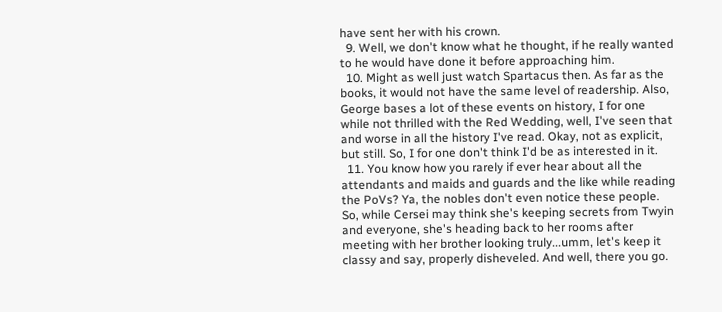have sent her with his crown.
  9. Well, we don't know what he thought, if he really wanted to he would have done it before approaching him.
  10. Might as well just watch Spartacus then. As far as the books, it would not have the same level of readership. Also, George bases a lot of these events on history, I for one while not thrilled with the Red Wedding, well, I've seen that and worse in all the history I've read. Okay, not as explicit, but still. So, I for one don't think I'd be as interested in it.
  11. You know how you rarely if ever hear about all the attendants and maids and guards and the like while reading the PoVs? Ya, the nobles don't even notice these people. So, while Cersei may think she's keeping secrets from Twyin and everyone, she's heading back to her rooms after meeting with her brother looking truly...umm, let's keep it classy and say, properly disheveled. And well, there you go.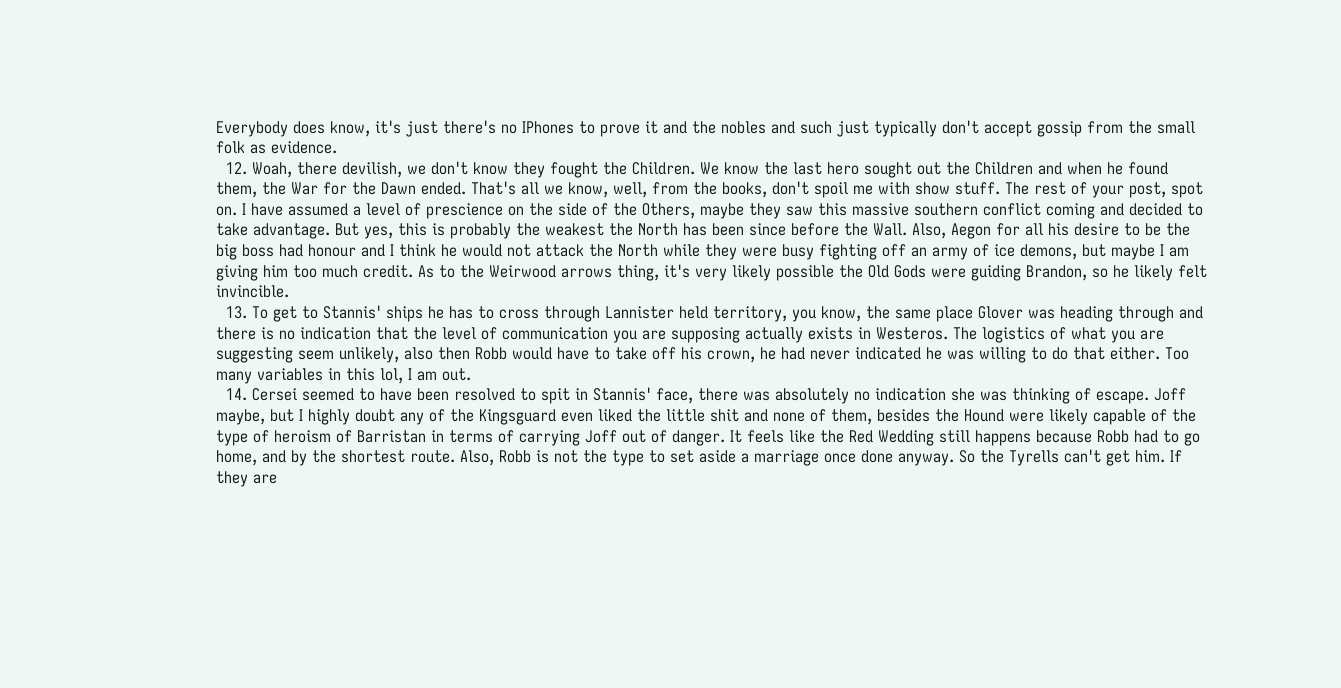Everybody does know, it's just there's no IPhones to prove it and the nobles and such just typically don't accept gossip from the small folk as evidence.
  12. Woah, there devilish, we don't know they fought the Children. We know the last hero sought out the Children and when he found them, the War for the Dawn ended. That's all we know, well, from the books, don't spoil me with show stuff. The rest of your post, spot on. I have assumed a level of prescience on the side of the Others, maybe they saw this massive southern conflict coming and decided to take advantage. But yes, this is probably the weakest the North has been since before the Wall. Also, Aegon for all his desire to be the big boss had honour and I think he would not attack the North while they were busy fighting off an army of ice demons, but maybe I am giving him too much credit. As to the Weirwood arrows thing, it's very likely possible the Old Gods were guiding Brandon, so he likely felt invincible.
  13. To get to Stannis' ships he has to cross through Lannister held territory, you know, the same place Glover was heading through and there is no indication that the level of communication you are supposing actually exists in Westeros. The logistics of what you are suggesting seem unlikely, also then Robb would have to take off his crown, he had never indicated he was willing to do that either. Too many variables in this lol, I am out.
  14. Cersei seemed to have been resolved to spit in Stannis' face, there was absolutely no indication she was thinking of escape. Joff maybe, but I highly doubt any of the Kingsguard even liked the little shit and none of them, besides the Hound were likely capable of the type of heroism of Barristan in terms of carrying Joff out of danger. It feels like the Red Wedding still happens because Robb had to go home, and by the shortest route. Also, Robb is not the type to set aside a marriage once done anyway. So the Tyrells can't get him. If they are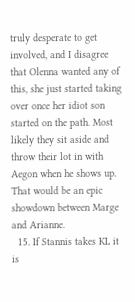truly desperate to get involved, and I disagree that Olenna wanted any of this, she just started taking over once her idiot son started on the path. Most likely they sit aside and throw their lot in with Aegon when he shows up. That would be an epic showdown between Marge and Arianne.
  15. If Stannis takes KL it is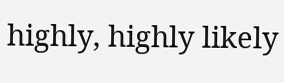highly, highly likely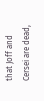that Joff and Cersei are dead,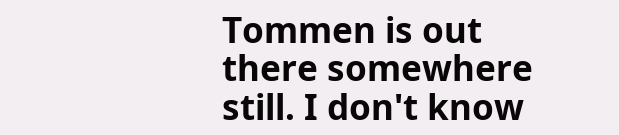Tommen is out there somewhere still. I don't know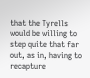that the Tyrells would be willing to step quite that far out, as in, having to recapture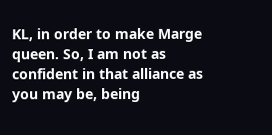KL, in order to make Marge queen. So, I am not as confident in that alliance as you may be, being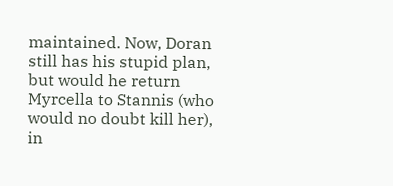maintained. Now, Doran still has his stupid plan, but would he return Myrcella to Stannis (who would no doubt kill her), in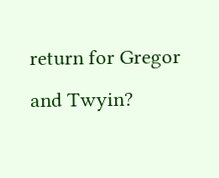return for Gregor and Twyin?